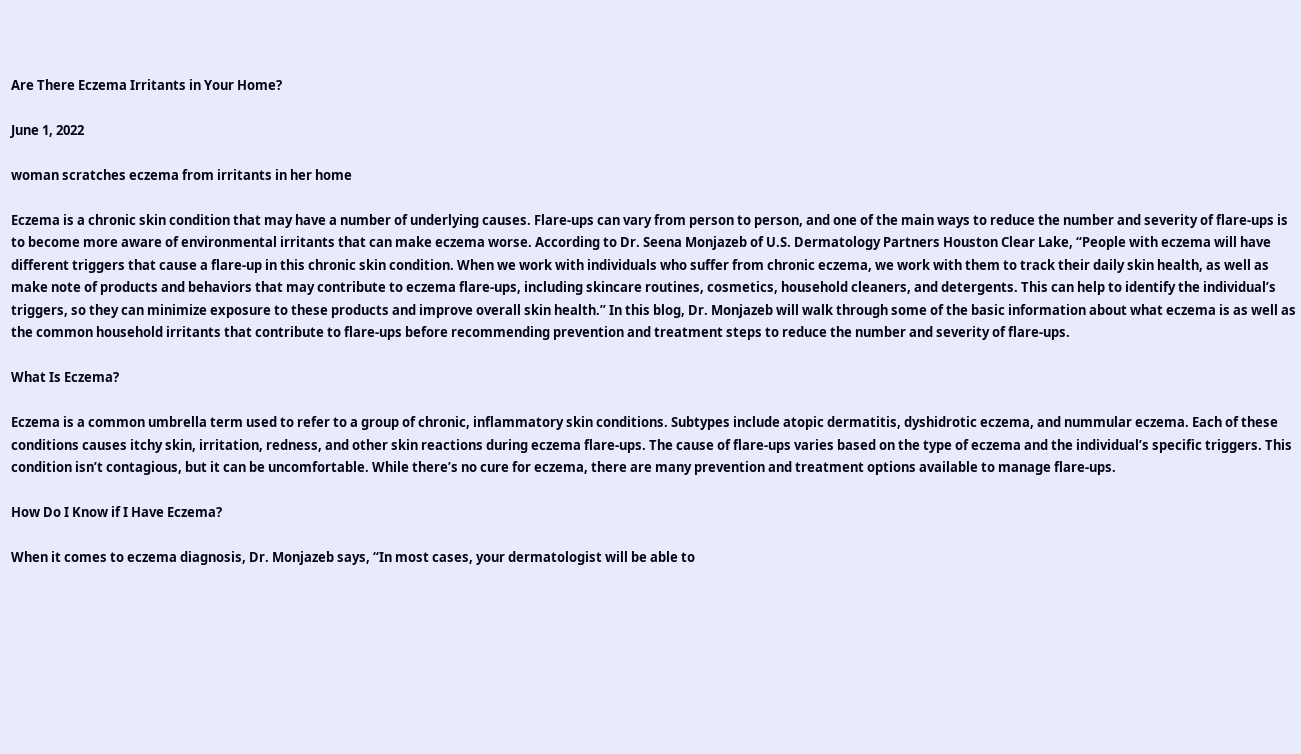Are There Eczema Irritants in Your Home?

June 1, 2022

woman scratches eczema from irritants in her home

Eczema is a chronic skin condition that may have a number of underlying causes. Flare-ups can vary from person to person, and one of the main ways to reduce the number and severity of flare-ups is to become more aware of environmental irritants that can make eczema worse. According to Dr. Seena Monjazeb of U.S. Dermatology Partners Houston Clear Lake, “People with eczema will have different triggers that cause a flare-up in this chronic skin condition. When we work with individuals who suffer from chronic eczema, we work with them to track their daily skin health, as well as make note of products and behaviors that may contribute to eczema flare-ups, including skincare routines, cosmetics, household cleaners, and detergents. This can help to identify the individual’s triggers, so they can minimize exposure to these products and improve overall skin health.” In this blog, Dr. Monjazeb will walk through some of the basic information about what eczema is as well as the common household irritants that contribute to flare-ups before recommending prevention and treatment steps to reduce the number and severity of flare-ups.

What Is Eczema?

Eczema is a common umbrella term used to refer to a group of chronic, inflammatory skin conditions. Subtypes include atopic dermatitis, dyshidrotic eczema, and nummular eczema. Each of these conditions causes itchy skin, irritation, redness, and other skin reactions during eczema flare-ups. The cause of flare-ups varies based on the type of eczema and the individual’s specific triggers. This condition isn’t contagious, but it can be uncomfortable. While there’s no cure for eczema, there are many prevention and treatment options available to manage flare-ups.

How Do I Know if I Have Eczema?

When it comes to eczema diagnosis, Dr. Monjazeb says, “In most cases, your dermatologist will be able to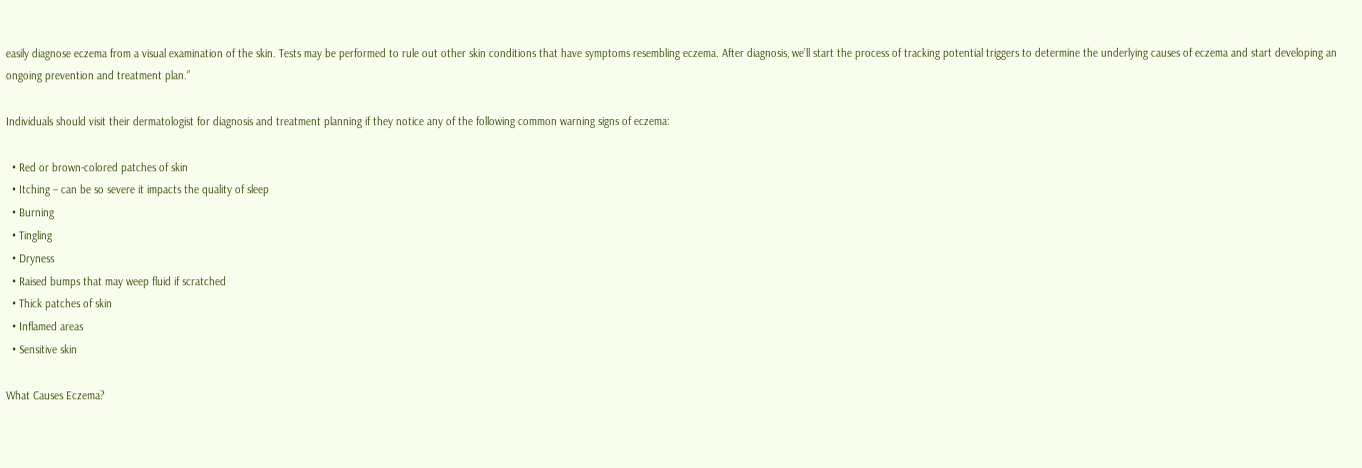easily diagnose eczema from a visual examination of the skin. Tests may be performed to rule out other skin conditions that have symptoms resembling eczema. After diagnosis, we’ll start the process of tracking potential triggers to determine the underlying causes of eczema and start developing an ongoing prevention and treatment plan.”

Individuals should visit their dermatologist for diagnosis and treatment planning if they notice any of the following common warning signs of eczema:

  • Red or brown-colored patches of skin
  • Itching – can be so severe it impacts the quality of sleep
  • Burning
  • Tingling
  • Dryness
  • Raised bumps that may weep fluid if scratched
  • Thick patches of skin
  • Inflamed areas
  • Sensitive skin

What Causes Eczema?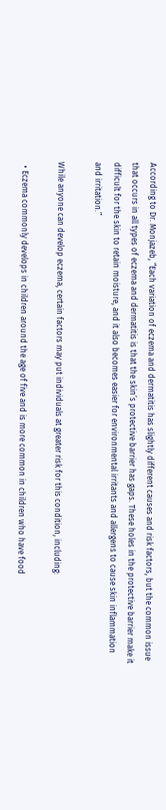According to Dr. Monjazeb, “Each variation of eczema and dermatitis has slightly different causes and risk factors, but the common issue that occurs in all types of eczema and dermatitis is that the skin’s protective barrier has gaps. These holes in the protective barrier make it difficult for the skin to retain moisture, and it also becomes easier for environmental irritants and allergens to cause skin inflammation and irritation.”

While anyone can develop eczema, certain factors may put individuals at greater risk for this condition, including:

  • Eczema commonly develops in children around the age of five and is more common in children who have food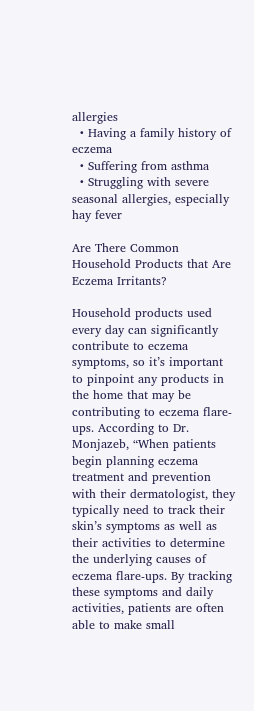allergies
  • Having a family history of eczema
  • Suffering from asthma
  • Struggling with severe seasonal allergies, especially hay fever

Are There Common Household Products that Are Eczema Irritants?

Household products used every day can significantly contribute to eczema symptoms, so it’s important to pinpoint any products in the home that may be contributing to eczema flare-ups. According to Dr. Monjazeb, “When patients begin planning eczema treatment and prevention with their dermatologist, they typically need to track their skin’s symptoms as well as their activities to determine the underlying causes of eczema flare-ups. By tracking these symptoms and daily activities, patients are often able to make small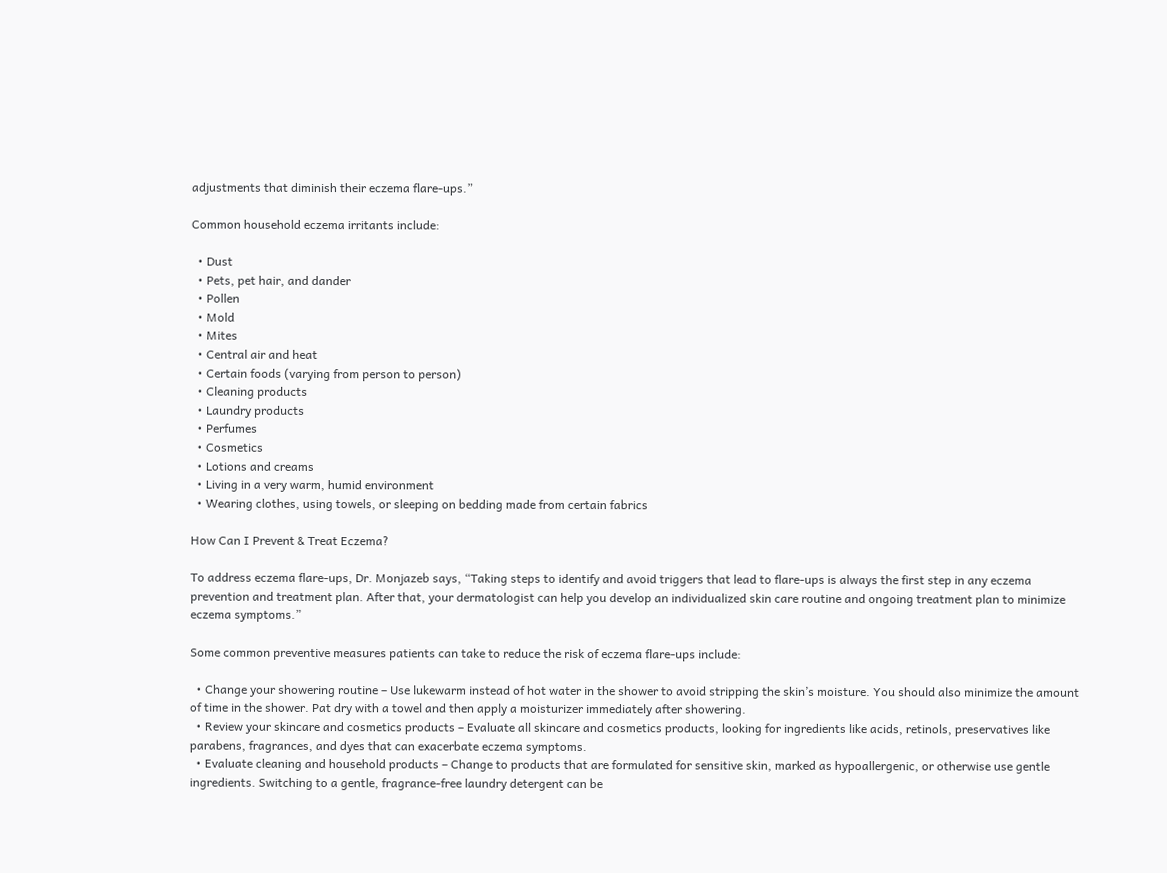adjustments that diminish their eczema flare-ups.”

Common household eczema irritants include:

  • Dust
  • Pets, pet hair, and dander
  • Pollen
  • Mold
  • Mites
  • Central air and heat
  • Certain foods (varying from person to person)
  • Cleaning products
  • Laundry products
  • Perfumes
  • Cosmetics
  • Lotions and creams
  • Living in a very warm, humid environment
  • Wearing clothes, using towels, or sleeping on bedding made from certain fabrics

How Can I Prevent & Treat Eczema?

To address eczema flare-ups, Dr. Monjazeb says, “Taking steps to identify and avoid triggers that lead to flare-ups is always the first step in any eczema prevention and treatment plan. After that, your dermatologist can help you develop an individualized skin care routine and ongoing treatment plan to minimize eczema symptoms.”

Some common preventive measures patients can take to reduce the risk of eczema flare-ups include:

  • Change your showering routine – Use lukewarm instead of hot water in the shower to avoid stripping the skin’s moisture. You should also minimize the amount of time in the shower. Pat dry with a towel and then apply a moisturizer immediately after showering.
  • Review your skincare and cosmetics products – Evaluate all skincare and cosmetics products, looking for ingredients like acids, retinols, preservatives like parabens, fragrances, and dyes that can exacerbate eczema symptoms.
  • Evaluate cleaning and household products – Change to products that are formulated for sensitive skin, marked as hypoallergenic, or otherwise use gentle ingredients. Switching to a gentle, fragrance-free laundry detergent can be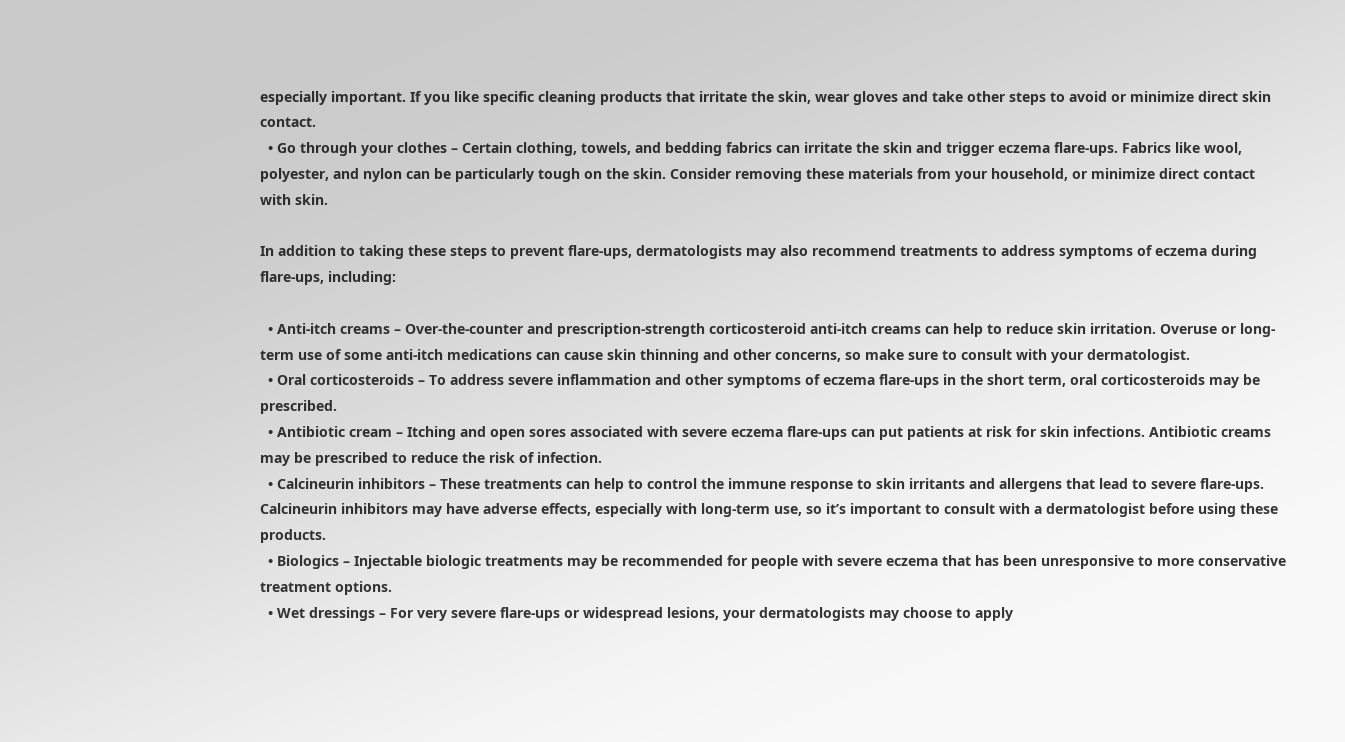especially important. If you like specific cleaning products that irritate the skin, wear gloves and take other steps to avoid or minimize direct skin contact.
  • Go through your clothes – Certain clothing, towels, and bedding fabrics can irritate the skin and trigger eczema flare-ups. Fabrics like wool, polyester, and nylon can be particularly tough on the skin. Consider removing these materials from your household, or minimize direct contact with skin.

In addition to taking these steps to prevent flare-ups, dermatologists may also recommend treatments to address symptoms of eczema during flare-ups, including:

  • Anti-itch creams – Over-the-counter and prescription-strength corticosteroid anti-itch creams can help to reduce skin irritation. Overuse or long-term use of some anti-itch medications can cause skin thinning and other concerns, so make sure to consult with your dermatologist.
  • Oral corticosteroids – To address severe inflammation and other symptoms of eczema flare-ups in the short term, oral corticosteroids may be prescribed.
  • Antibiotic cream – Itching and open sores associated with severe eczema flare-ups can put patients at risk for skin infections. Antibiotic creams may be prescribed to reduce the risk of infection.
  • Calcineurin inhibitors – These treatments can help to control the immune response to skin irritants and allergens that lead to severe flare-ups. Calcineurin inhibitors may have adverse effects, especially with long-term use, so it’s important to consult with a dermatologist before using these products.
  • Biologics – Injectable biologic treatments may be recommended for people with severe eczema that has been unresponsive to more conservative treatment options.
  • Wet dressings – For very severe flare-ups or widespread lesions, your dermatologists may choose to apply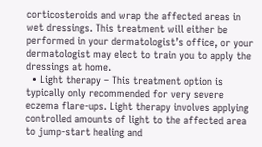corticosteroids and wrap the affected areas in wet dressings. This treatment will either be performed in your dermatologist’s office, or your dermatologist may elect to train you to apply the dressings at home.
  • Light therapy – This treatment option is typically only recommended for very severe eczema flare-ups. Light therapy involves applying controlled amounts of light to the affected area to jump-start healing and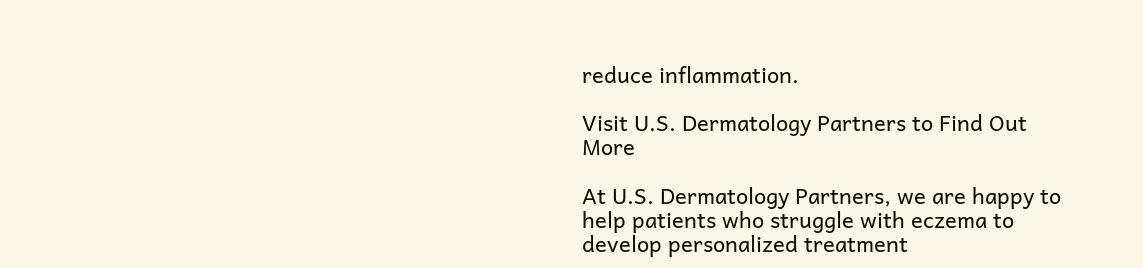reduce inflammation.

Visit U.S. Dermatology Partners to Find Out More

At U.S. Dermatology Partners, we are happy to help patients who struggle with eczema to develop personalized treatment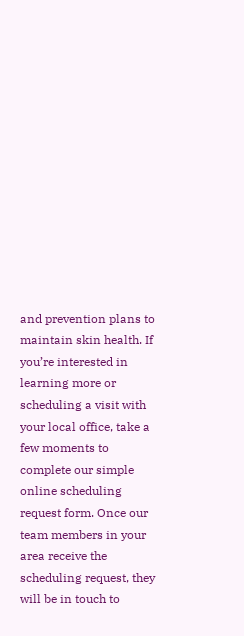and prevention plans to maintain skin health. If you’re interested in learning more or scheduling a visit with your local office, take a few moments to complete our simple online scheduling request form. Once our team members in your area receive the scheduling request, they will be in touch to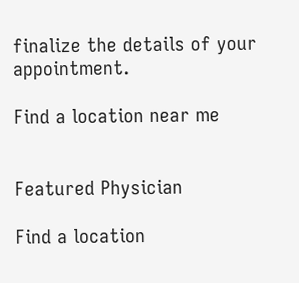finalize the details of your appointment.

Find a location near me


Featured Physician

Find a location